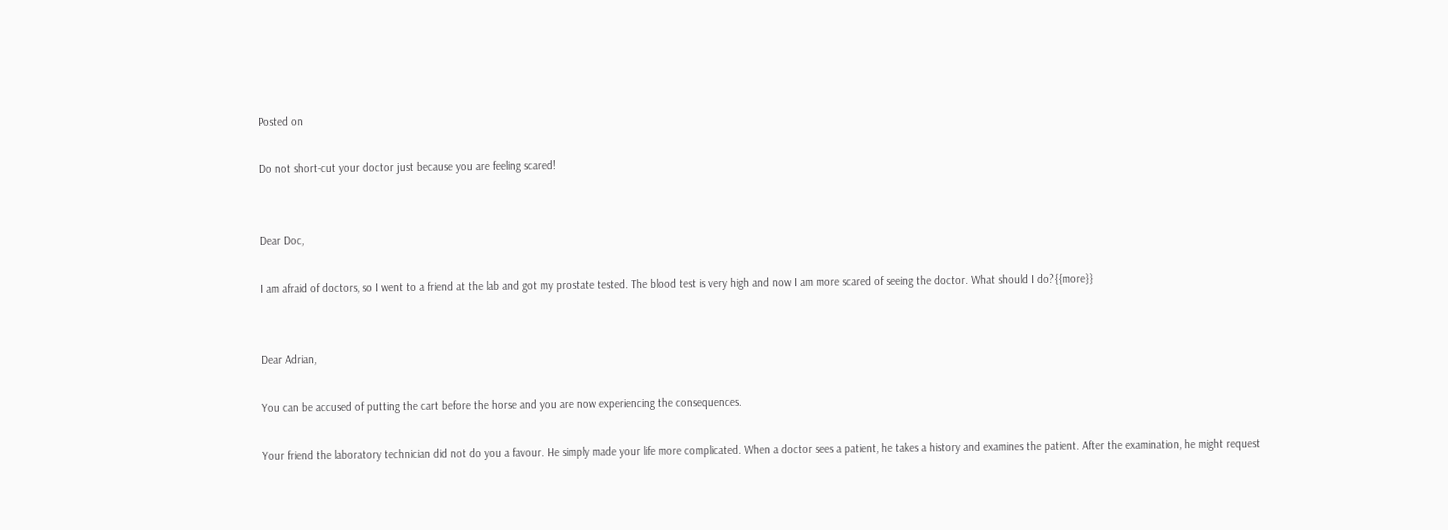Posted on

Do not short-cut your doctor just because you are feeling scared!


Dear Doc,

I am afraid of doctors, so I went to a friend at the lab and got my prostate tested. The blood test is very high and now I am more scared of seeing the doctor. What should I do?{{more}}


Dear Adrian,

You can be accused of putting the cart before the horse and you are now experiencing the consequences.

Your friend the laboratory technician did not do you a favour. He simply made your life more complicated. When a doctor sees a patient, he takes a history and examines the patient. After the examination, he might request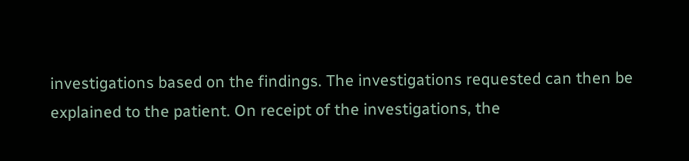investigations based on the findings. The investigations requested can then be explained to the patient. On receipt of the investigations, the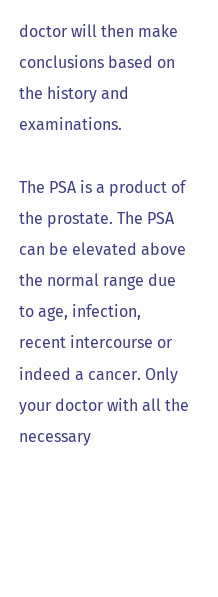doctor will then make conclusions based on the history and examinations.

The PSA is a product of the prostate. The PSA can be elevated above the normal range due to age, infection, recent intercourse or indeed a cancer. Only your doctor with all the necessary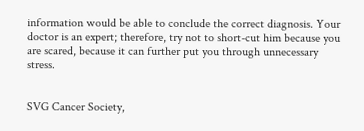information would be able to conclude the correct diagnosis. Your doctor is an expert; therefore, try not to short-cut him because you are scared, because it can further put you through unnecessary stress.


SVG Cancer Society,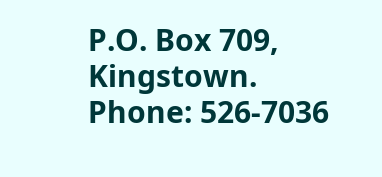P.O. Box 709, Kingstown.
Phone: 526-7036